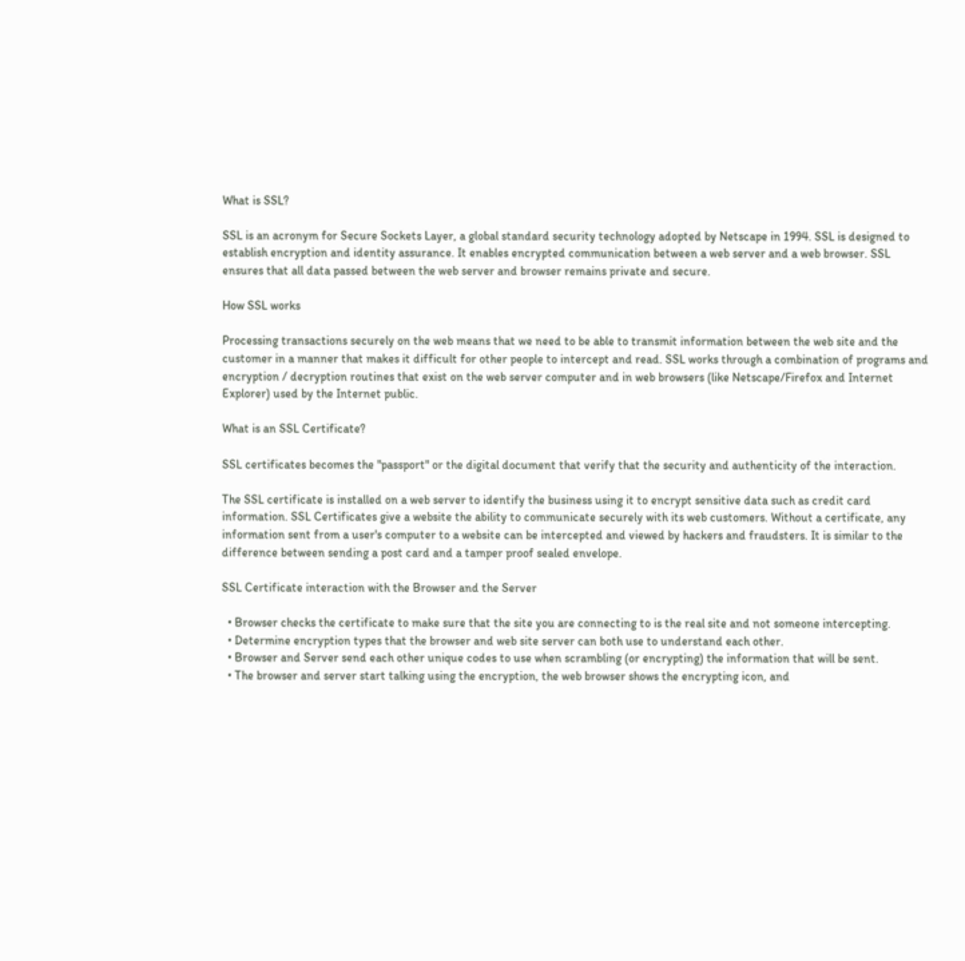What is SSL?

SSL is an acronym for Secure Sockets Layer, a global standard security technology adopted by Netscape in 1994. SSL is designed to establish encryption and identity assurance. It enables encrypted communication between a web server and a web browser. SSL ensures that all data passed between the web server and browser remains private and secure.

How SSL works

Processing transactions securely on the web means that we need to be able to transmit information between the web site and the customer in a manner that makes it difficult for other people to intercept and read. SSL works through a combination of programs and encryption / decryption routines that exist on the web server computer and in web browsers (like Netscape/Firefox and Internet Explorer) used by the Internet public.

What is an SSL Certificate?

SSL certificates becomes the "passport" or the digital document that verify that the security and authenticity of the interaction.

The SSL certificate is installed on a web server to identify the business using it to encrypt sensitive data such as credit card information. SSL Certificates give a website the ability to communicate securely with its web customers. Without a certificate, any information sent from a user's computer to a website can be intercepted and viewed by hackers and fraudsters. It is similar to the difference between sending a post card and a tamper proof sealed envelope.

SSL Certificate interaction with the Browser and the Server

  • Browser checks the certificate to make sure that the site you are connecting to is the real site and not someone intercepting.
  • Determine encryption types that the browser and web site server can both use to understand each other.
  • Browser and Server send each other unique codes to use when scrambling (or encrypting) the information that will be sent.
  • The browser and server start talking using the encryption, the web browser shows the encrypting icon, and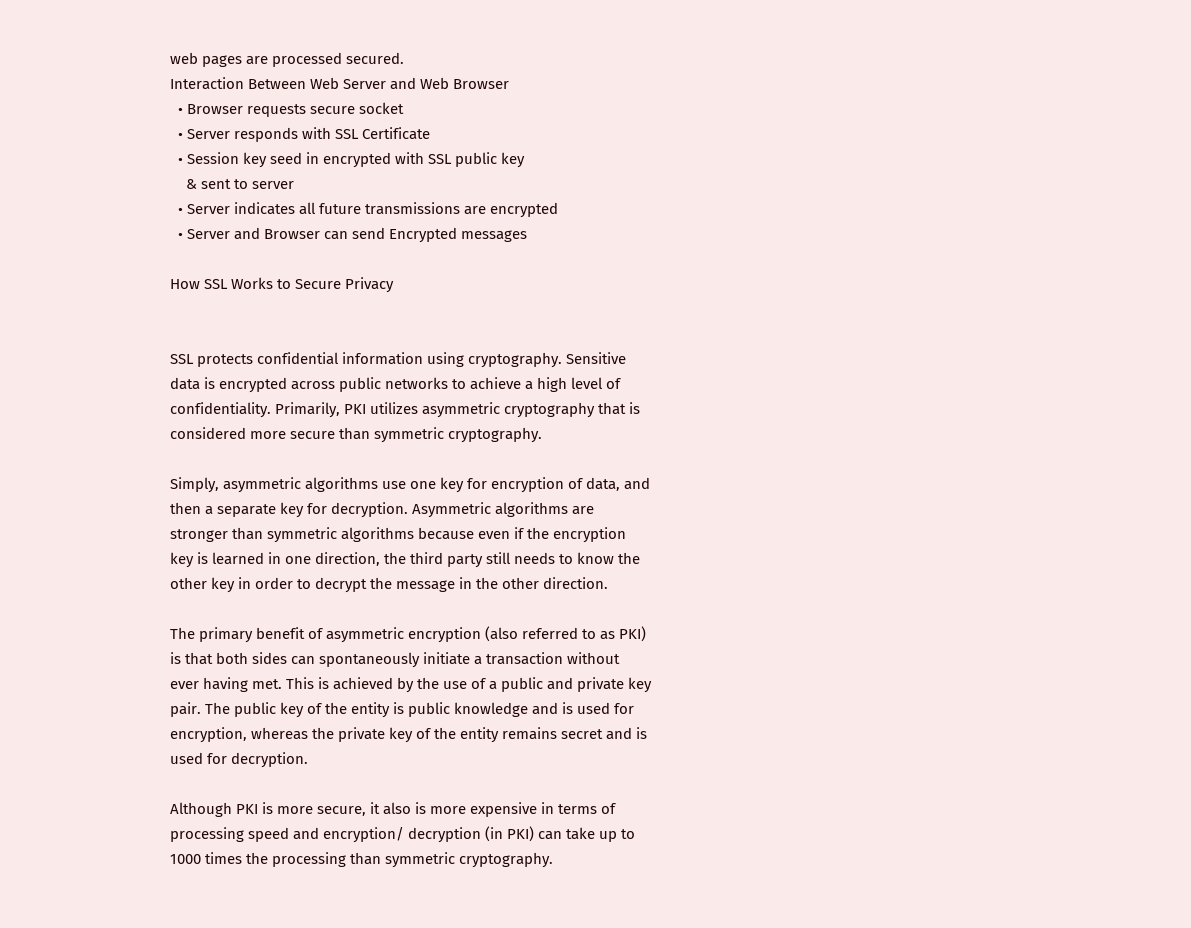web pages are processed secured.
Interaction Between Web Server and Web Browser
  • Browser requests secure socket
  • Server responds with SSL Certificate
  • Session key seed in encrypted with SSL public key
    & sent to server
  • Server indicates all future transmissions are encrypted
  • Server and Browser can send Encrypted messages

How SSL Works to Secure Privacy


SSL protects confidential information using cryptography. Sensitive data is encrypted across public networks to achieve a high level of confidentiality. Primarily, PKI utilizes asymmetric cryptography that is considered more secure than symmetric cryptography.

Simply, asymmetric algorithms use one key for encryption of data, and then a separate key for decryption. Asymmetric algorithms are stronger than symmetric algorithms because even if the encryption key is learned in one direction, the third party still needs to know the other key in order to decrypt the message in the other direction.

The primary benefit of asymmetric encryption (also referred to as PKI) is that both sides can spontaneously initiate a transaction without ever having met. This is achieved by the use of a public and private key pair. The public key of the entity is public knowledge and is used for encryption, whereas the private key of the entity remains secret and is used for decryption.

Although PKI is more secure, it also is more expensive in terms of processing speed and encryption/ decryption (in PKI) can take up to 1000 times the processing than symmetric cryptography.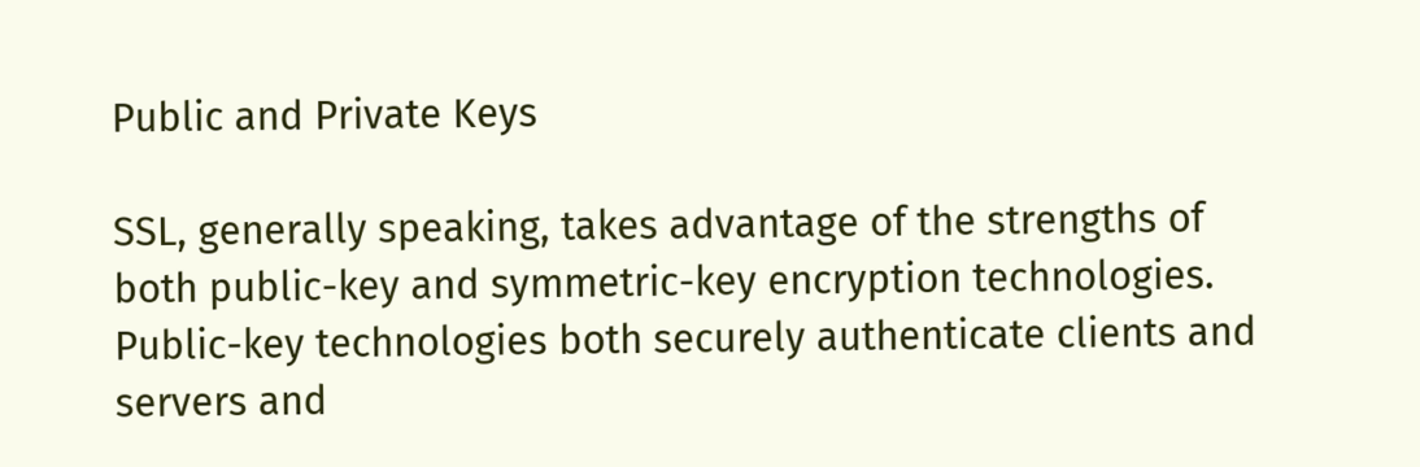Public and Private Keys

SSL, generally speaking, takes advantage of the strengths of both public-key and symmetric-key encryption technologies. Public-key technologies both securely authenticate clients and servers and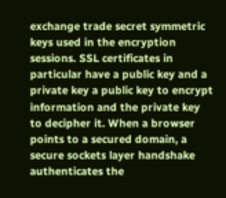exchange trade secret symmetric keys used in the encryption sessions. SSL certificates in particular have a public key and a private key a public key to encrypt information and the private key to decipher it. When a browser points to a secured domain, a secure sockets layer handshake authenticates the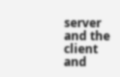server and the client and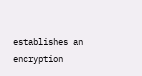establishes an encryption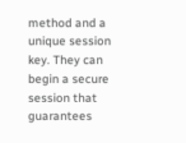method and a unique session key. They can begin a secure session that guarantees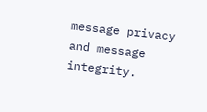message privacy and message integrity.